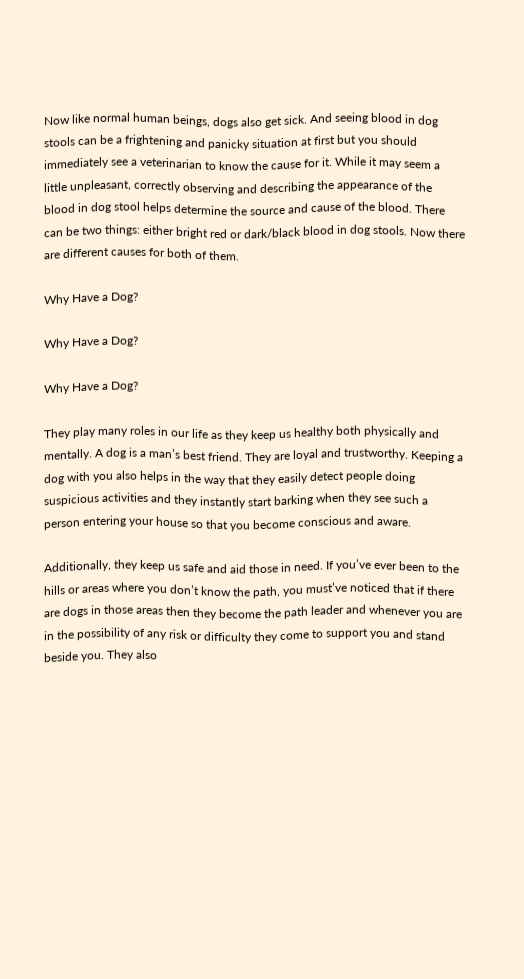Now like normal human beings, dogs also get sick. And seeing blood in dog stools can be a frightening and panicky situation at first but you should immediately see a veterinarian to know the cause for it. While it may seem a little unpleasant, correctly observing and describing the appearance of the blood in dog stool helps determine the source and cause of the blood. There can be two things: either bright red or dark/black blood in dog stools. Now there are different causes for both of them.

Why Have a Dog?

Why Have a Dog?

Why Have a Dog?

They play many roles in our life as they keep us healthy both physically and mentally. A dog is a man’s best friend. They are loyal and trustworthy. Keeping a dog with you also helps in the way that they easily detect people doing suspicious activities and they instantly start barking when they see such a person entering your house so that you become conscious and aware.

Additionally, they keep us safe and aid those in need. If you’ve ever been to the hills or areas where you don’t know the path, you must’ve noticed that if there are dogs in those areas then they become the path leader and whenever you are in the possibility of any risk or difficulty they come to support you and stand beside you. They also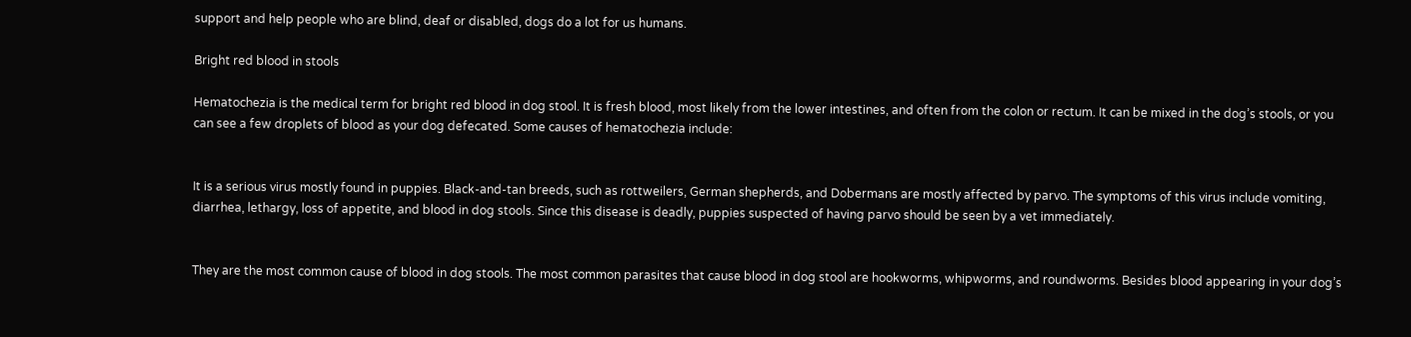support and help people who are blind, deaf or disabled, dogs do a lot for us humans.

Bright red blood in stools

Hematochezia is the medical term for bright red blood in dog stool. It is fresh blood, most likely from the lower intestines, and often from the colon or rectum. It can be mixed in the dog’s stools, or you can see a few droplets of blood as your dog defecated. Some causes of hematochezia include:


It is a serious virus mostly found in puppies. Black-and-tan breeds, such as rottweilers, German shepherds, and Dobermans are mostly affected by parvo. The symptoms of this virus include vomiting, diarrhea, lethargy, loss of appetite, and blood in dog stools. Since this disease is deadly, puppies suspected of having parvo should be seen by a vet immediately.


They are the most common cause of blood in dog stools. The most common parasites that cause blood in dog stool are hookworms, whipworms, and roundworms. Besides blood appearing in your dog’s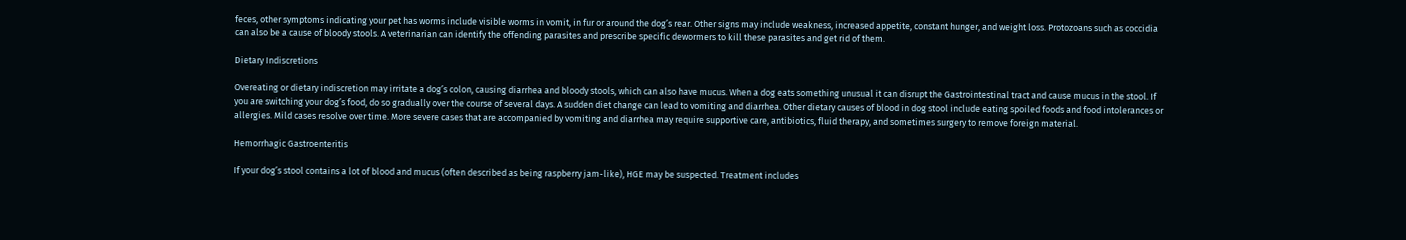feces, other symptoms indicating your pet has worms include visible worms in vomit, in fur or around the dog’s rear. Other signs may include weakness, increased appetite, constant hunger, and weight loss. Protozoans such as coccidia can also be a cause of bloody stools. A veterinarian can identify the offending parasites and prescribe specific dewormers to kill these parasites and get rid of them.

Dietary Indiscretions

Overeating or dietary indiscretion may irritate a dog’s colon, causing diarrhea and bloody stools, which can also have mucus. When a dog eats something unusual it can disrupt the Gastrointestinal tract and cause mucus in the stool. If you are switching your dog’s food, do so gradually over the course of several days. A sudden diet change can lead to vomiting and diarrhea. Other dietary causes of blood in dog stool include eating spoiled foods and food intolerances or allergies. Mild cases resolve over time. More severe cases that are accompanied by vomiting and diarrhea may require supportive care, antibiotics, fluid therapy, and sometimes surgery to remove foreign material.

Hemorrhagic Gastroenteritis

If your dog’s stool contains a lot of blood and mucus (often described as being raspberry jam-like), HGE may be suspected. Treatment includes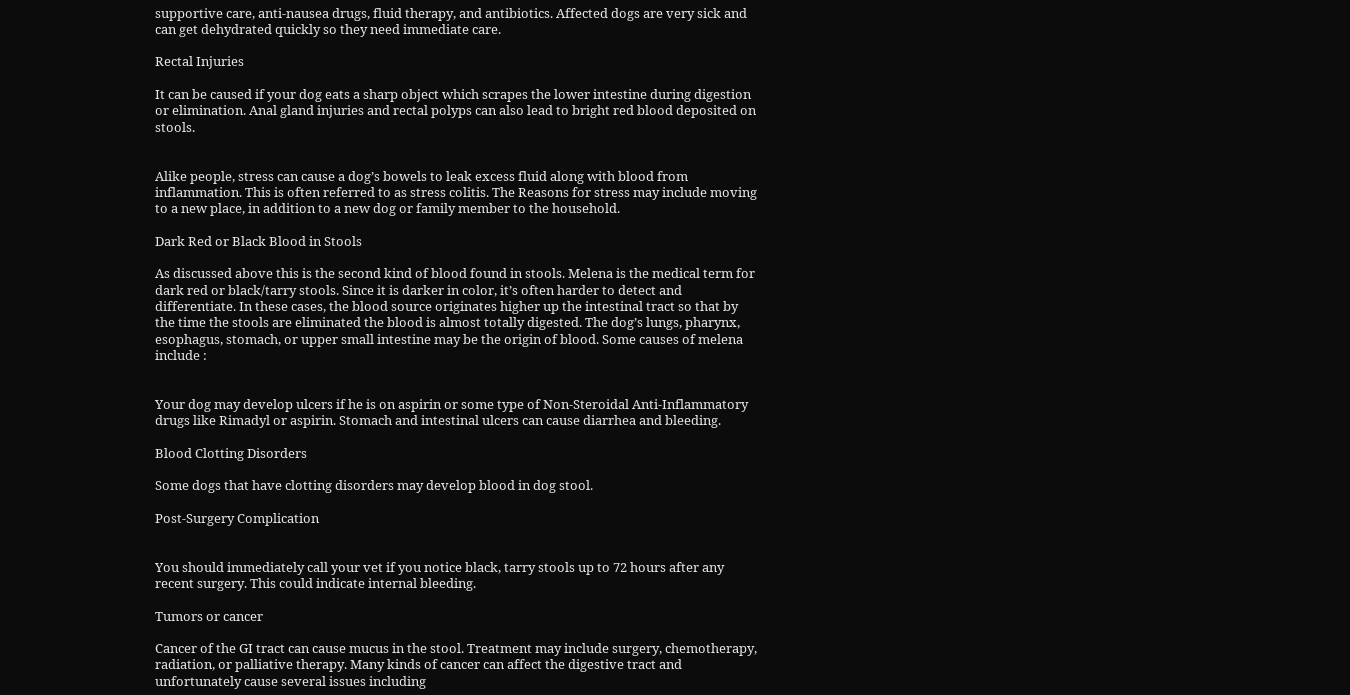supportive care, anti-nausea drugs, fluid therapy, and antibiotics. Affected dogs are very sick and can get dehydrated quickly so they need immediate care.

Rectal Injuries

It can be caused if your dog eats a sharp object which scrapes the lower intestine during digestion or elimination. Anal gland injuries and rectal polyps can also lead to bright red blood deposited on stools.


Alike people, stress can cause a dog’s bowels to leak excess fluid along with blood from inflammation. This is often referred to as stress colitis. The Reasons for stress may include moving to a new place, in addition to a new dog or family member to the household.

Dark Red or Black Blood in Stools

As discussed above this is the second kind of blood found in stools. Melena is the medical term for dark red or black/tarry stools. Since it is darker in color, it’s often harder to detect and differentiate. In these cases, the blood source originates higher up the intestinal tract so that by the time the stools are eliminated the blood is almost totally digested. The dog’s lungs, pharynx, esophagus, stomach, or upper small intestine may be the origin of blood. Some causes of melena include :


Your dog may develop ulcers if he is on aspirin or some type of Non-Steroidal Anti-Inflammatory drugs like Rimadyl or aspirin. Stomach and intestinal ulcers can cause diarrhea and bleeding.

Blood Clotting Disorders

Some dogs that have clotting disorders may develop blood in dog stool.

Post-Surgery Complication


You should immediately call your vet if you notice black, tarry stools up to 72 hours after any recent surgery. This could indicate internal bleeding.

Tumors or cancer

Cancer of the GI tract can cause mucus in the stool. Treatment may include surgery, chemotherapy, radiation, or palliative therapy. Many kinds of cancer can affect the digestive tract and unfortunately cause several issues including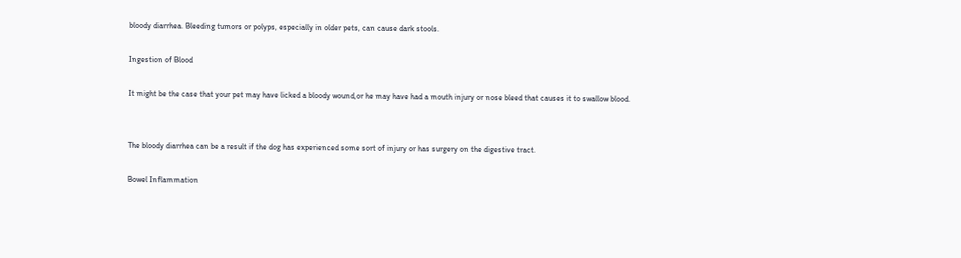bloody diarrhea. Bleeding tumors or polyps, especially in older pets, can cause dark stools.

Ingestion of Blood

It might be the case that your pet may have licked a bloody wound,or he may have had a mouth injury or nose bleed that causes it to swallow blood.


The bloody diarrhea can be a result if the dog has experienced some sort of injury or has surgery on the digestive tract.

Bowel Inflammation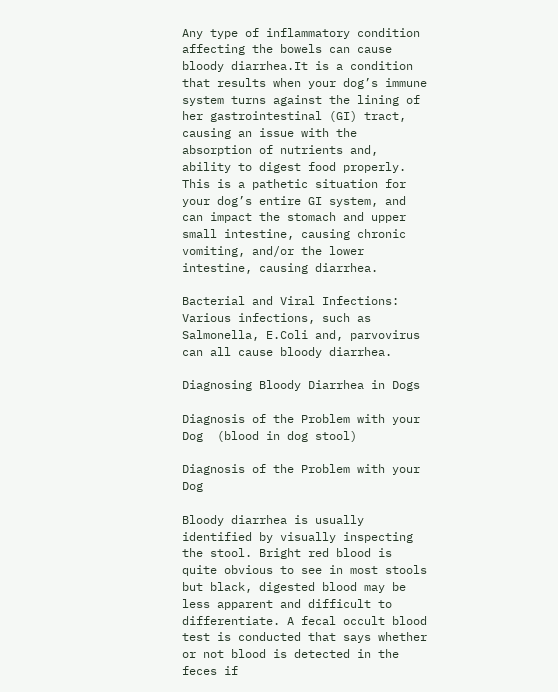Any type of inflammatory condition affecting the bowels can cause bloody diarrhea.It is a condition that results when your dog’s immune system turns against the lining of her gastrointestinal (GI) tract, causing an issue with the absorption of nutrients and, ability to digest food properly. This is a pathetic situation for your dog’s entire GI system, and can impact the stomach and upper small intestine, causing chronic vomiting, and/or the lower intestine, causing diarrhea.

Bacterial and Viral Infections: Various infections, such as Salmonella, E.Coli and, parvovirus can all cause bloody diarrhea.

Diagnosing Bloody Diarrhea in Dogs

Diagnosis of the Problem with your Dog  (blood in dog stool)

Diagnosis of the Problem with your Dog

Bloody diarrhea is usually identified by visually inspecting the stool. Bright red blood is quite obvious to see in most stools but black, digested blood may be less apparent and difficult to differentiate. A fecal occult blood test is conducted that says whether or not blood is detected in the feces if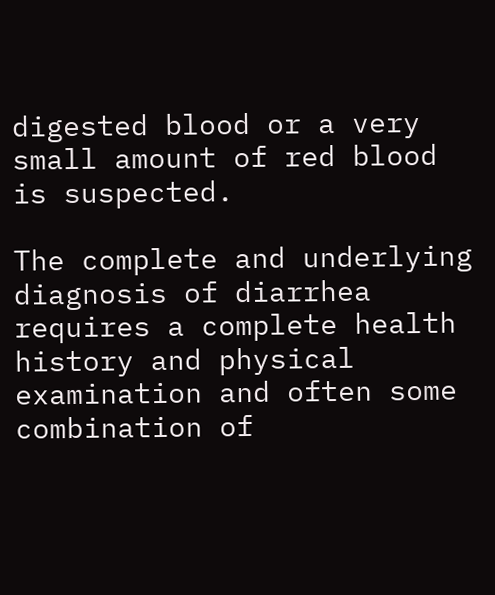digested blood or a very small amount of red blood is suspected.

The complete and underlying diagnosis of diarrhea requires a complete health history and physical examination and often some combination of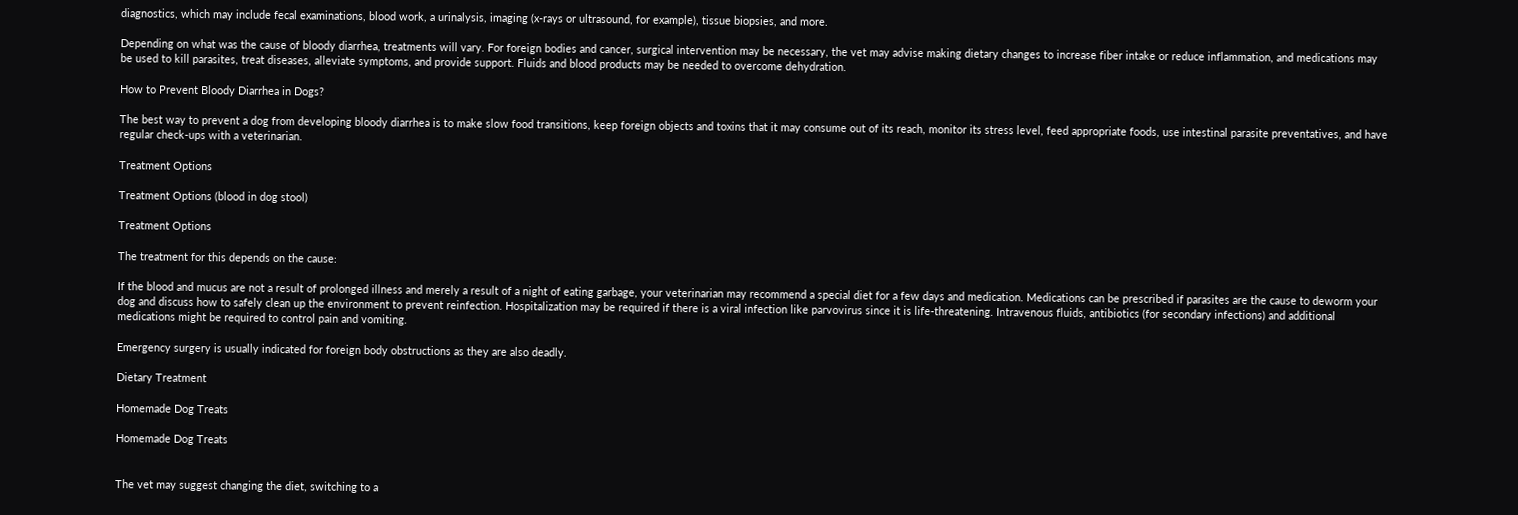diagnostics, which may include fecal examinations, blood work, a urinalysis, imaging (x-rays or ultrasound, for example), tissue biopsies, and more.

Depending on what was the cause of bloody diarrhea, treatments will vary. For foreign bodies and cancer, surgical intervention may be necessary, the vet may advise making dietary changes to increase fiber intake or reduce inflammation, and medications may be used to kill parasites, treat diseases, alleviate symptoms, and provide support. Fluids and blood products may be needed to overcome dehydration.

How to Prevent Bloody Diarrhea in Dogs?

The best way to prevent a dog from developing bloody diarrhea is to make slow food transitions, keep foreign objects and toxins that it may consume out of its reach, monitor its stress level, feed appropriate foods, use intestinal parasite preventatives, and have regular check-ups with a veterinarian.

Treatment Options

Treatment Options (blood in dog stool)

Treatment Options

The treatment for this depends on the cause:

If the blood and mucus are not a result of prolonged illness and merely a result of a night of eating garbage, your veterinarian may recommend a special diet for a few days and medication. Medications can be prescribed if parasites are the cause to deworm your dog and discuss how to safely clean up the environment to prevent reinfection. Hospitalization may be required if there is a viral infection like parvovirus since it is life-threatening. Intravenous fluids, antibiotics (for secondary infections) and additional medications might be required to control pain and vomiting.

Emergency surgery is usually indicated for foreign body obstructions as they are also deadly.

Dietary Treatment

Homemade Dog Treats

Homemade Dog Treats


The vet may suggest changing the diet, switching to a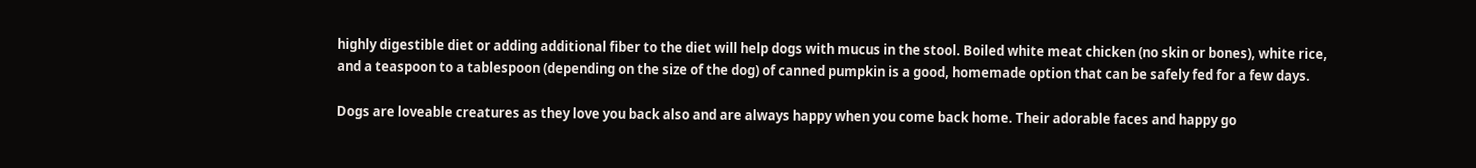highly digestible diet or adding additional fiber to the diet will help dogs with mucus in the stool. Boiled white meat chicken (no skin or bones), white rice, and a teaspoon to a tablespoon (depending on the size of the dog) of canned pumpkin is a good, homemade option that can be safely fed for a few days.

Dogs are loveable creatures as they love you back also and are always happy when you come back home. Their adorable faces and happy go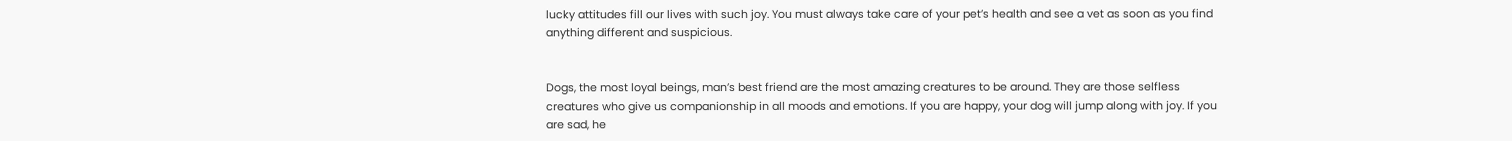lucky attitudes fill our lives with such joy. You must always take care of your pet’s health and see a vet as soon as you find anything different and suspicious.


Dogs, the most loyal beings, man’s best friend are the most amazing creatures to be around. They are those selfless creatures who give us companionship in all moods and emotions. If you are happy, your dog will jump along with joy. If you are sad, he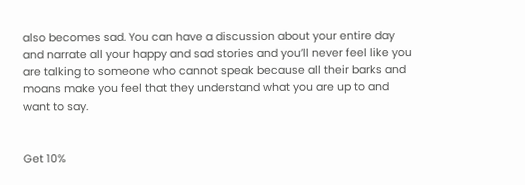also becomes sad. You can have a discussion about your entire day and narrate all your happy and sad stories and you’ll never feel like you are talking to someone who cannot speak because all their barks and moans make you feel that they understand what you are up to and want to say.


Get 10%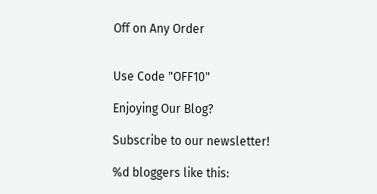Off on Any Order


Use Code "OFF10"

Enjoying Our Blog?

Subscribe to our newsletter!

%d bloggers like this: